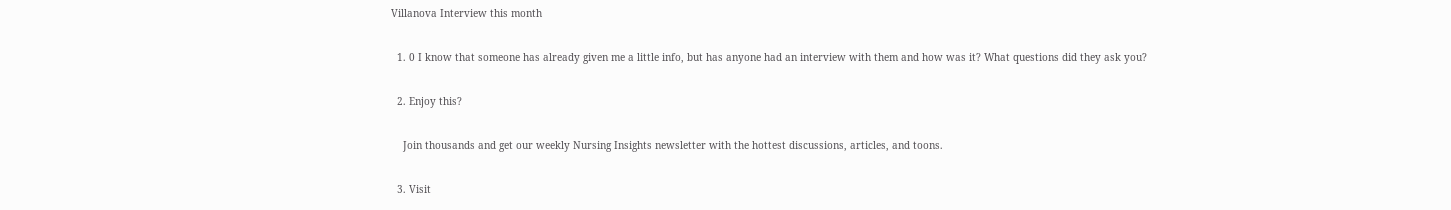Villanova Interview this month

  1. 0 I know that someone has already given me a little info, but has anyone had an interview with them and how was it? What questions did they ask you?

  2. Enjoy this?

    Join thousands and get our weekly Nursing Insights newsletter with the hottest discussions, articles, and toons.

  3. Visit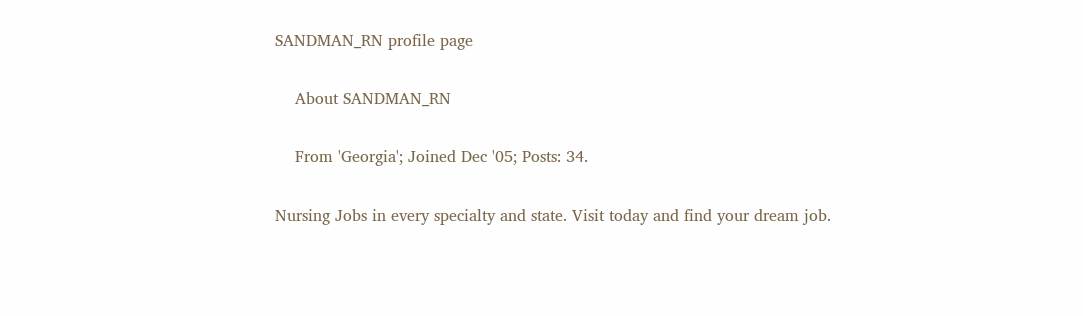SANDMAN_RN profile page

    About SANDMAN_RN

    From 'Georgia'; Joined Dec '05; Posts: 34.

Nursing Jobs in every specialty and state. Visit today and find your dream job.